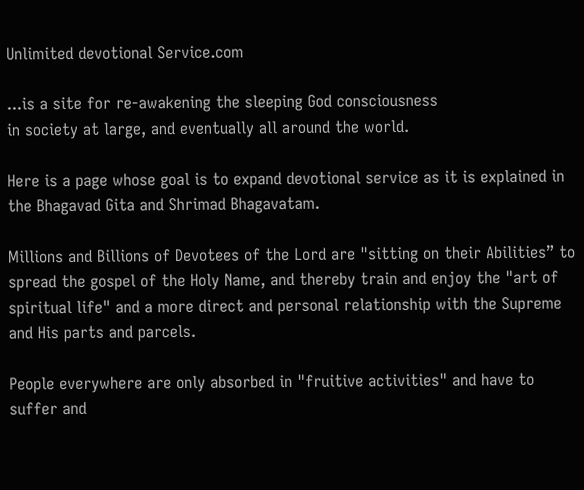Unlimited devotional Service.com

...is a site for re-awakening the sleeping God consciousness
in society at large, and eventually all around the world.

Here is a page whose goal is to expand devotional service as it is explained in the Bhagavad Gita and Shrimad Bhagavatam.

Millions and Billions of Devotees of the Lord are "sitting on their Abilities” to spread the gospel of the Holy Name, and thereby train and enjoy the "art of spiritual life" and a more direct and personal relationship with the Supreme and His parts and parcels.

People everywhere are only absorbed in "fruitive activities" and have to suffer and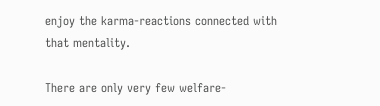enjoy the karma-reactions connected with that mentality.

There are only very few welfare-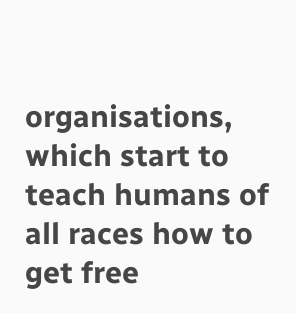organisations, which start to teach humans of all races how to get free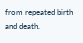from repeated birth and death.